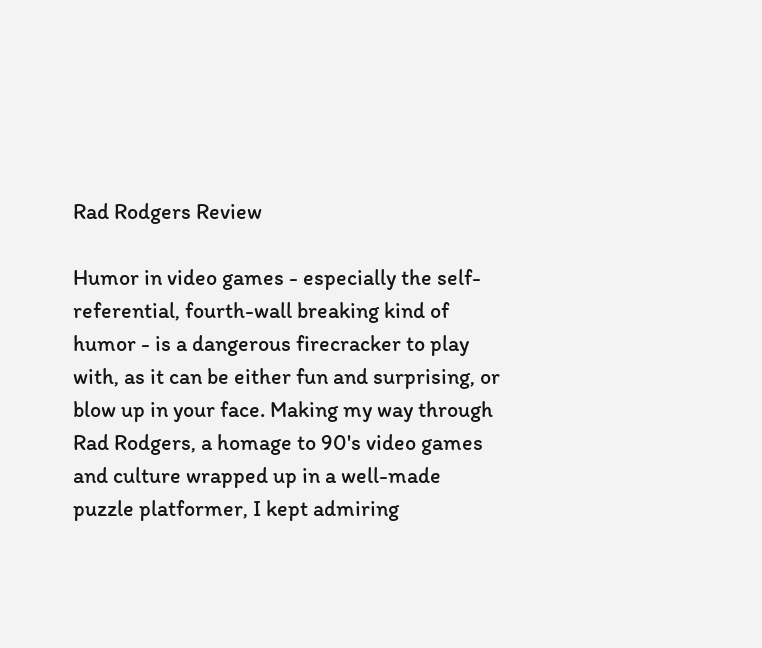Rad Rodgers Review

Humor in video games - especially the self-referential, fourth-wall breaking kind of humor - is a dangerous firecracker to play with, as it can be either fun and surprising, or blow up in your face. Making my way through Rad Rodgers, a homage to 90's video games and culture wrapped up in a well-made puzzle platformer, I kept admiring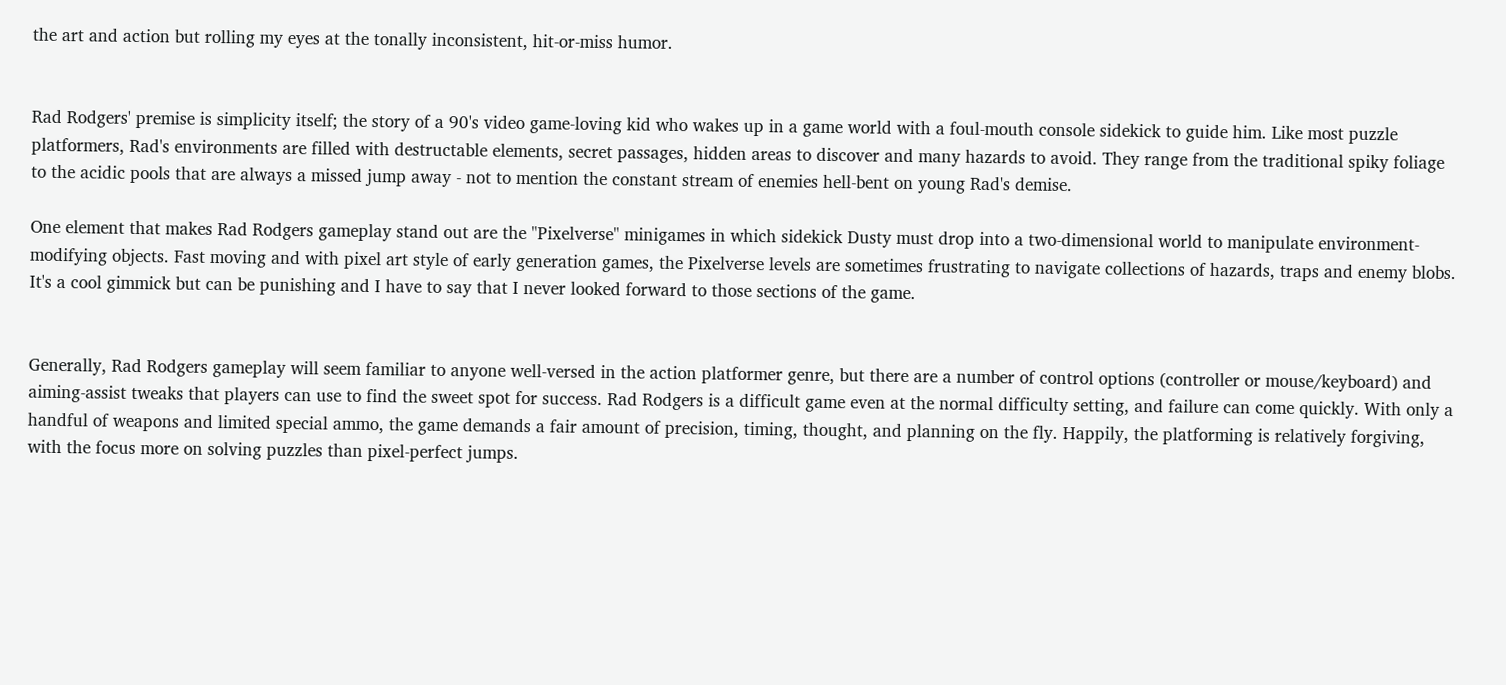the art and action but rolling my eyes at the tonally inconsistent, hit-or-miss humor.


Rad Rodgers' premise is simplicity itself; the story of a 90's video game-loving kid who wakes up in a game world with a foul-mouth console sidekick to guide him. Like most puzzle platformers, Rad's environments are filled with destructable elements, secret passages, hidden areas to discover and many hazards to avoid. They range from the traditional spiky foliage to the acidic pools that are always a missed jump away - not to mention the constant stream of enemies hell-bent on young Rad's demise.

One element that makes Rad Rodgers gameplay stand out are the "Pixelverse" minigames in which sidekick Dusty must drop into a two-dimensional world to manipulate environment-modifying objects. Fast moving and with pixel art style of early generation games, the Pixelverse levels are sometimes frustrating to navigate collections of hazards, traps and enemy blobs. It's a cool gimmick but can be punishing and I have to say that I never looked forward to those sections of the game.


Generally, Rad Rodgers gameplay will seem familiar to anyone well-versed in the action platformer genre, but there are a number of control options (controller or mouse/keyboard) and aiming-assist tweaks that players can use to find the sweet spot for success. Rad Rodgers is a difficult game even at the normal difficulty setting, and failure can come quickly. With only a handful of weapons and limited special ammo, the game demands a fair amount of precision, timing, thought, and planning on the fly. Happily, the platforming is relatively forgiving, with the focus more on solving puzzles than pixel-perfect jumps.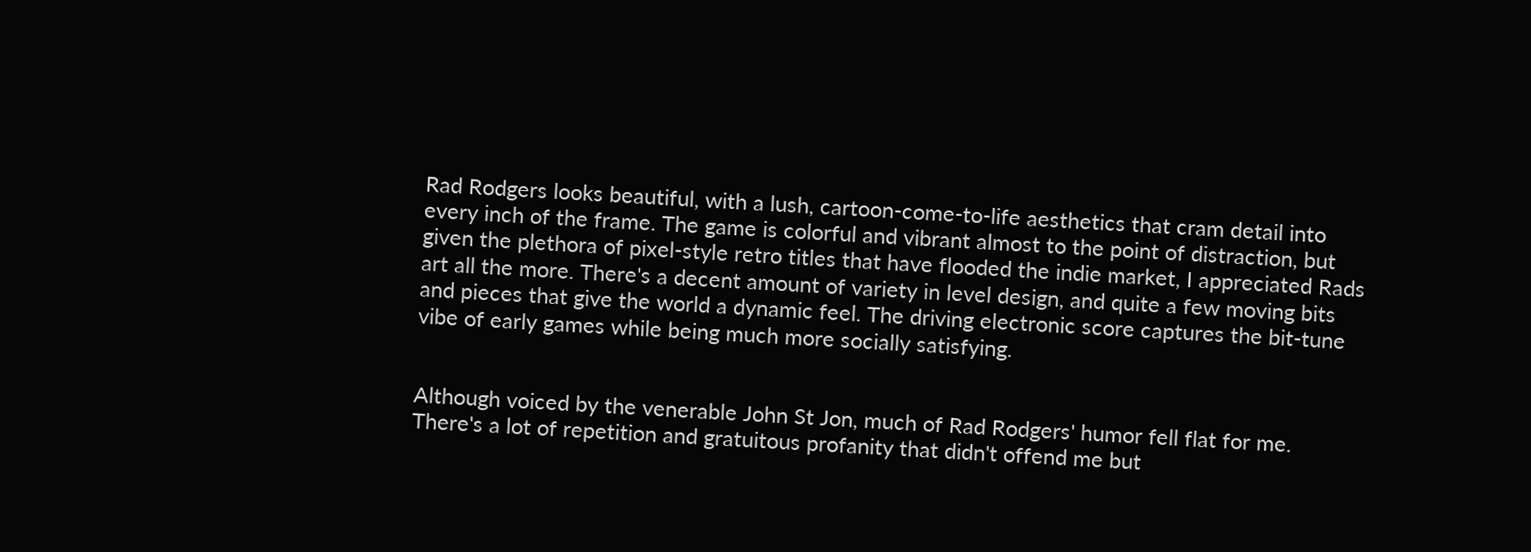Rad Rodgers looks beautiful, with a lush, cartoon-come-to-life aesthetics that cram detail into every inch of the frame. The game is colorful and vibrant almost to the point of distraction, but given the plethora of pixel-style retro titles that have flooded the indie market, I appreciated Rads art all the more. There's a decent amount of variety in level design, and quite a few moving bits and pieces that give the world a dynamic feel. The driving electronic score captures the bit-tune vibe of early games while being much more socially satisfying.


Although voiced by the venerable John St Jon, much of Rad Rodgers' humor fell flat for me. There's a lot of repetition and gratuitous profanity that didn't offend me but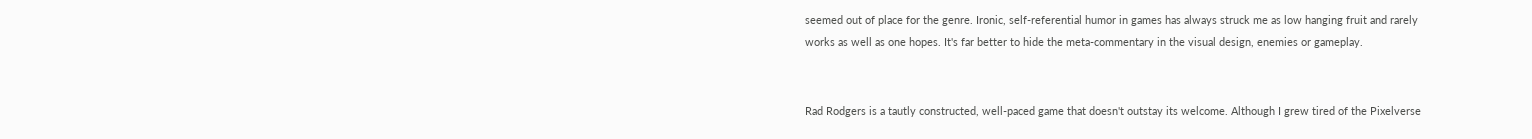seemed out of place for the genre. Ironic, self-referential humor in games has always struck me as low hanging fruit and rarely works as well as one hopes. It's far better to hide the meta-commentary in the visual design, enemies or gameplay.


Rad Rodgers is a tautly constructed, well-paced game that doesn't outstay its welcome. Although I grew tired of the Pixelverse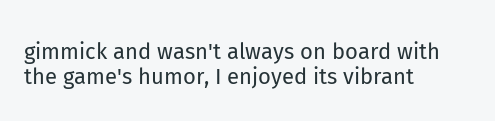gimmick and wasn't always on board with the game's humor, I enjoyed its vibrant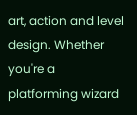art, action and level design. Whether you're a platforming wizard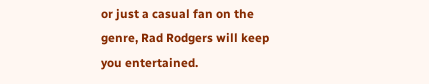or just a casual fan on the genre, Rad Rodgers will keep you entertained.